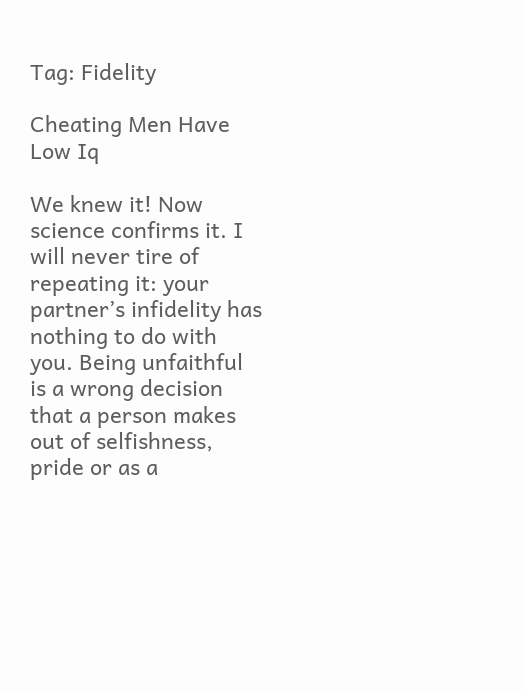Tag: Fidelity

Cheating Men Have Low Iq

We knew it! Now science confirms it. I will never tire of repeating it: your partner’s infidelity has nothing to do with you. Being unfaithful is a wrong decision that a person makes out of selfishness, pride or as a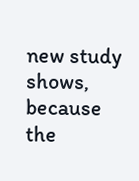new study shows, because the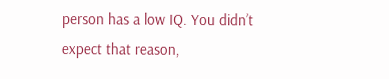person has a low IQ. You didn’t expect that reason,